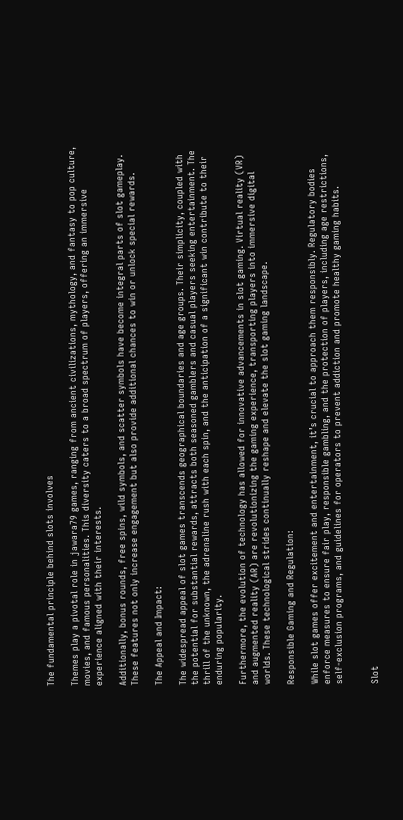The fundamental principle behind slots involves

Themes play a pivotal role in jawara79 games, ranging from ancient civilizations, mythology, and fantasy to pop culture, movies, and famous personalities. This diversity caters to a broad spectrum of players, offering an immersive experience aligned with their interests.

Additionally, bonus rounds, free spins, wild symbols, and scatter symbols have become integral parts of slot gameplay. These features not only increase engagement but also provide additional chances to win or unlock special rewards.

The Appeal and Impact:

The widespread appeal of slot games transcends geographical boundaries and age groups. Their simplicity, coupled with the potential for substantial rewards, attracts both seasoned gamblers and casual players seeking entertainment. The thrill of the unknown, the adrenaline rush with each spin, and the anticipation of a significant win contribute to their enduring popularity.

Furthermore, the evolution of technology has allowed for innovative advancements in slot gaming. Virtual reality (VR) and augmented reality (AR) are revolutionizing the gaming experience, transporting players into immersive digital worlds. These technological strides continually reshape and elevate the slot gaming landscape.

Responsible Gaming and Regulation:

While slot games offer excitement and entertainment, it’s crucial to approach them responsibly. Regulatory bodies enforce measures to ensure fair play, responsible gambling, and the protection of players, including age restrictions, self-exclusion programs, and guidelines for operators to prevent addiction and promote healthy gaming habits.


Slot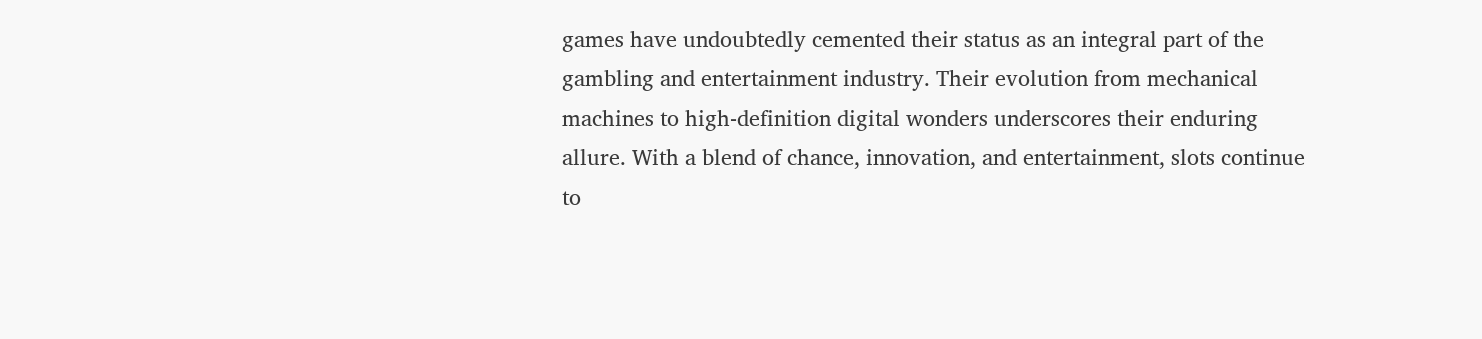games have undoubtedly cemented their status as an integral part of the gambling and entertainment industry. Their evolution from mechanical machines to high-definition digital wonders underscores their enduring allure. With a blend of chance, innovation, and entertainment, slots continue to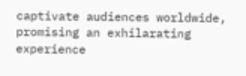captivate audiences worldwide, promising an exhilarating experience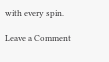with every spin.

Leave a Comment